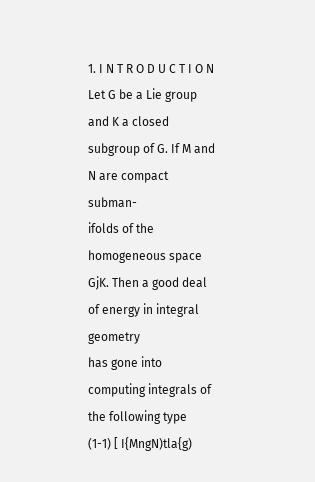1. I N T R O D U C T I O N
Let G be a Lie group and K a closed subgroup of G. If M and N are compact subman-
ifolds of the homogeneous space GjK. Then a good deal of energy in integral geometry
has gone into computing integrals of the following type
(1-1) [ I{MngN)tla{g)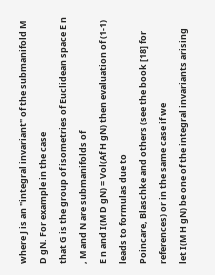where J is an "integral invariant" of the submanifold M D gN. For example in the case
that G is the group of isometries of Euclidean space E n , M and N are submanifolds of
E n and I(M D gN) = Vol(Af H gN) then evaluation of (1-1) leads to formulas due to
Poincare, Blaschke and others (see the book [18] for references) or in the same case if we
let I(M H gN) be one of the integral invariants arising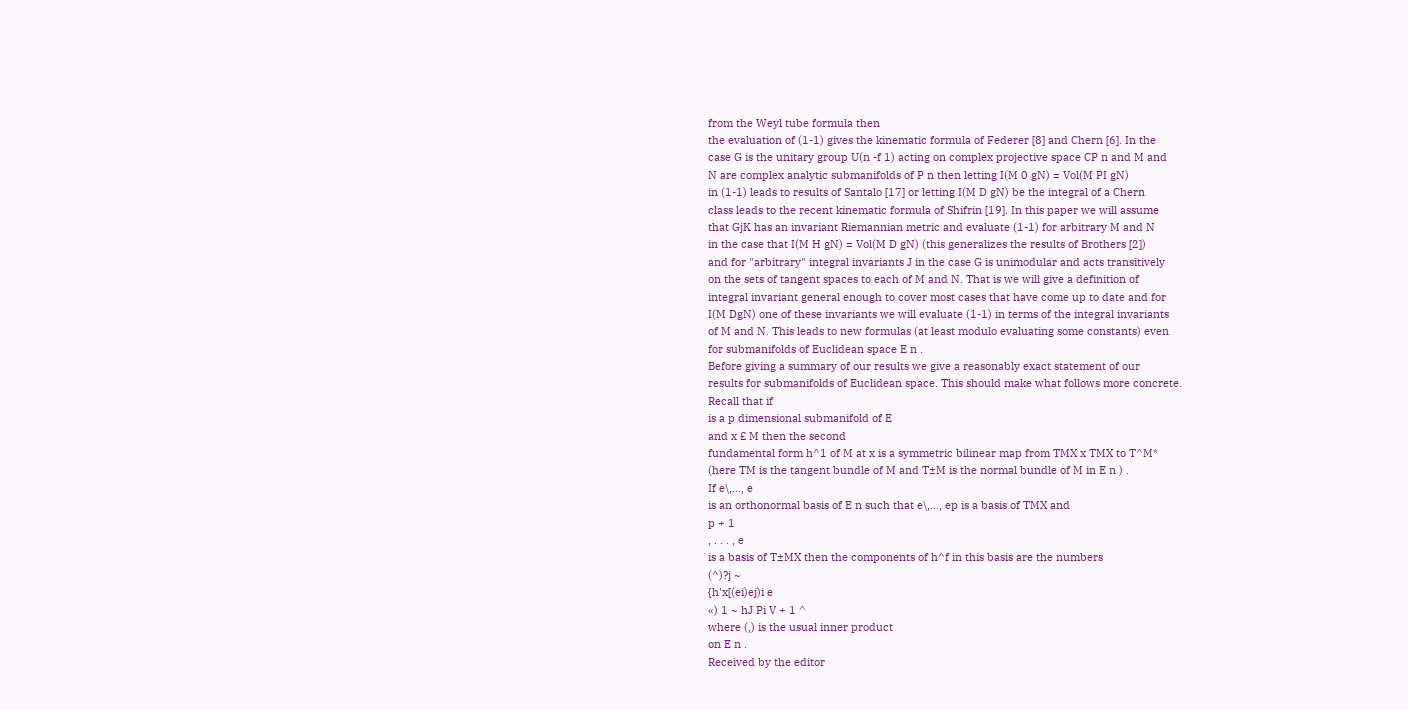from the Weyl tube formula then
the evaluation of (1-1) gives the kinematic formula of Federer [8] and Chern [6]. In the
case G is the unitary group U(n -f 1) acting on complex projective space CP n and M and
N are complex analytic submanifolds of P n then letting I(M 0 gN) = Vol(M PI gN)
in (1-1) leads to results of Santalo [17] or letting I(M D gN) be the integral of a Chern
class leads to the recent kinematic formula of Shifrin [19]. In this paper we will assume
that GjK has an invariant Riemannian metric and evaluate (1-1) for arbitrary M and N
in the case that I(M H gN) = Vol(M D gN) (this generalizes the results of Brothers [2])
and for "arbitrary" integral invariants J in the case G is unimodular and acts transitively
on the sets of tangent spaces to each of M and N. That is we will give a definition of
integral invariant general enough to cover most cases that have come up to date and for
I(M DgN) one of these invariants we will evaluate (1-1) in terms of the integral invariants
of M and N. This leads to new formulas (at least modulo evaluating some constants) even
for submanifolds of Euclidean space E n .
Before giving a summary of our results we give a reasonably exact statement of our
results for submanifolds of Euclidean space. This should make what follows more concrete.
Recall that if
is a p dimensional submanifold of E
and x £ M then the second
fundamental form h^1 of M at x is a symmetric bilinear map from TMX x TMX to T^M*
(here TM is the tangent bundle of M and T±M is the normal bundle of M in E n ) .
If e\,..., e
is an orthonormal basis of E n such that e\,..., ep is a basis of TMX and
p + 1
, . . . , e
is a basis of T±MX then the components of h^f in this basis are the numbers
(^)?j ~
{h'x[(ei)ej)i e
«) 1 ~ hJ Pi V + 1 ^
where (,) is the usual inner product
on E n .
Received by the editor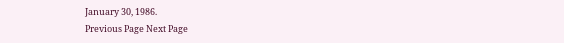January 30, 1986.
Previous Page Next Page